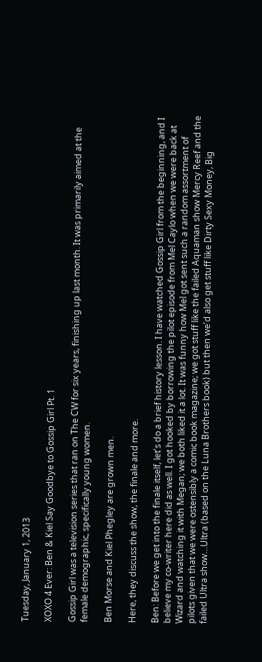Tuesday, January 1, 2013

XOXO 4 Ever: Ben & Kiel Say Goodbye to Gossip Girl Pt. 1

Gossip Girl was a television series that ran on The CW for six years, finishing up last month. It was primarily aimed at the female demographic, specifically young women.

Ben Morse and Kiel Phegley are grown men.

Here, they discuss the show, the finale and more.

Ben: Before we get into the finale itself, let’s do a brief history lesson. I have watched Gossip Girl from the beginning, and I believe my co-writer here did as well. I got hooked by borrowing the pilot episode from Mel Caylo when we were back at Wizard and watching it with Megan; we both liked it a lot. It was funny how Mel got sent such a random assortment of pilots given that we were ostensibly a comic book magazine; we got stuff like the failed Aquaman show Mercy Reef and the failed Ultra show…Ultra (based on the Luna Brothers book) but then we’d also get stuff like Dirty Sexy Money, Big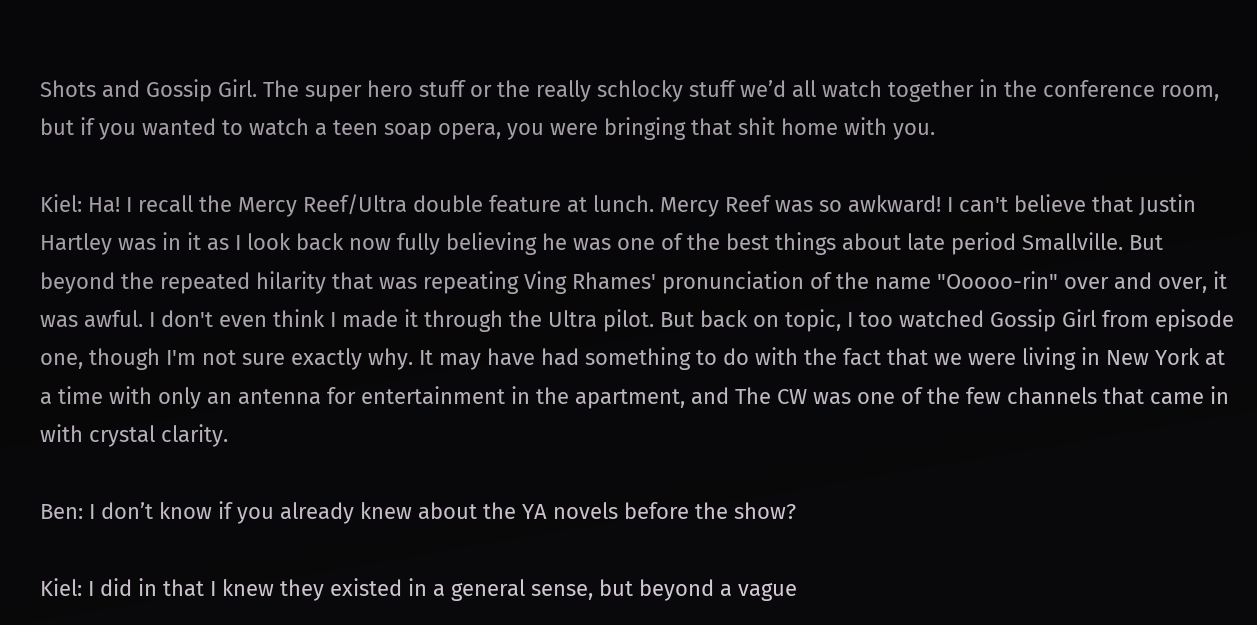Shots and Gossip Girl. The super hero stuff or the really schlocky stuff we’d all watch together in the conference room, but if you wanted to watch a teen soap opera, you were bringing that shit home with you.

Kiel: Ha! I recall the Mercy Reef/Ultra double feature at lunch. Mercy Reef was so awkward! I can't believe that Justin Hartley was in it as I look back now fully believing he was one of the best things about late period Smallville. But beyond the repeated hilarity that was repeating Ving Rhames' pronunciation of the name "Ooooo-rin" over and over, it was awful. I don't even think I made it through the Ultra pilot. But back on topic, I too watched Gossip Girl from episode one, though I'm not sure exactly why. It may have had something to do with the fact that we were living in New York at a time with only an antenna for entertainment in the apartment, and The CW was one of the few channels that came in with crystal clarity.

Ben: I don’t know if you already knew about the YA novels before the show?

Kiel: I did in that I knew they existed in a general sense, but beyond a vague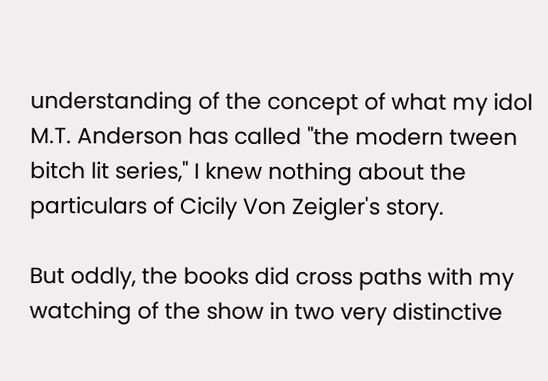understanding of the concept of what my idol M.T. Anderson has called "the modern tween bitch lit series," I knew nothing about the particulars of Cicily Von Zeigler's story.

But oddly, the books did cross paths with my watching of the show in two very distinctive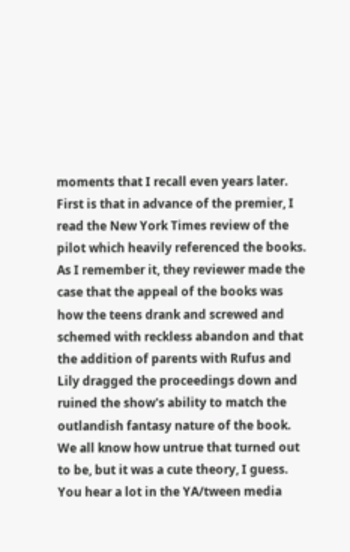moments that I recall even years later. First is that in advance of the premier, I read the New York Times review of the pilot which heavily referenced the books. As I remember it, they reviewer made the case that the appeal of the books was how the teens drank and screwed and schemed with reckless abandon and that the addition of parents with Rufus and Lily dragged the proceedings down and ruined the show's ability to match the outlandish fantasy nature of the book. We all know how untrue that turned out to be, but it was a cute theory, I guess. You hear a lot in the YA/tween media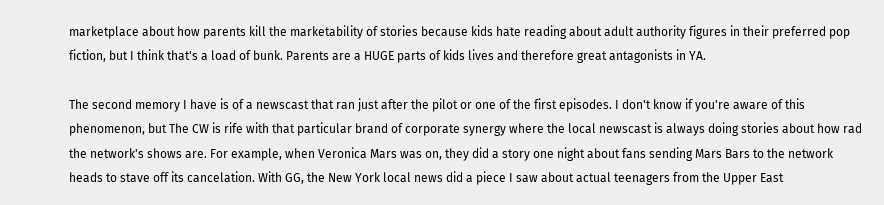marketplace about how parents kill the marketability of stories because kids hate reading about adult authority figures in their preferred pop fiction, but I think that's a load of bunk. Parents are a HUGE parts of kids lives and therefore great antagonists in YA.

The second memory I have is of a newscast that ran just after the pilot or one of the first episodes. I don't know if you're aware of this phenomenon, but The CW is rife with that particular brand of corporate synergy where the local newscast is always doing stories about how rad the network's shows are. For example, when Veronica Mars was on, they did a story one night about fans sending Mars Bars to the network heads to stave off its cancelation. With GG, the New York local news did a piece I saw about actual teenagers from the Upper East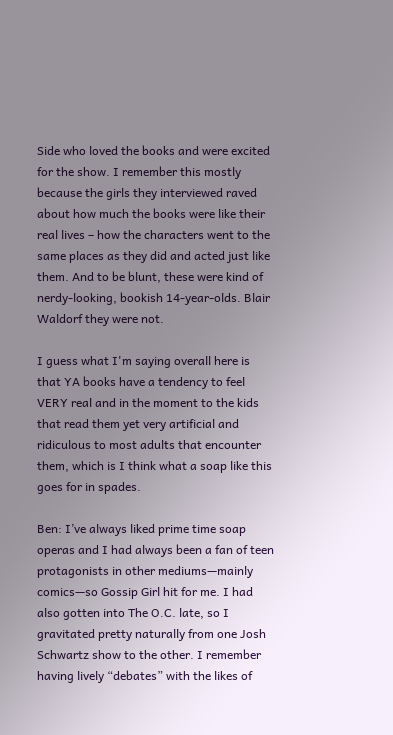Side who loved the books and were excited for the show. I remember this mostly because the girls they interviewed raved about how much the books were like their real lives – how the characters went to the same places as they did and acted just like them. And to be blunt, these were kind of nerdy-looking, bookish 14-year-olds. Blair Waldorf they were not.

I guess what I'm saying overall here is that YA books have a tendency to feel VERY real and in the moment to the kids that read them yet very artificial and ridiculous to most adults that encounter them, which is I think what a soap like this goes for in spades.

Ben: I’ve always liked prime time soap operas and I had always been a fan of teen protagonists in other mediums—mainly comics—so Gossip Girl hit for me. I had also gotten into The O.C. late, so I gravitated pretty naturally from one Josh Schwartz show to the other. I remember having lively “debates” with the likes of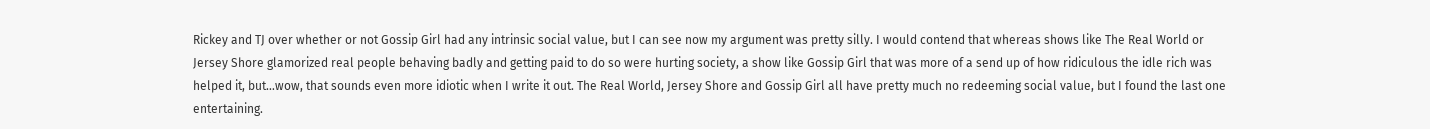Rickey and TJ over whether or not Gossip Girl had any intrinsic social value, but I can see now my argument was pretty silly. I would contend that whereas shows like The Real World or Jersey Shore glamorized real people behaving badly and getting paid to do so were hurting society, a show like Gossip Girl that was more of a send up of how ridiculous the idle rich was helped it, but…wow, that sounds even more idiotic when I write it out. The Real World, Jersey Shore and Gossip Girl all have pretty much no redeeming social value, but I found the last one entertaining.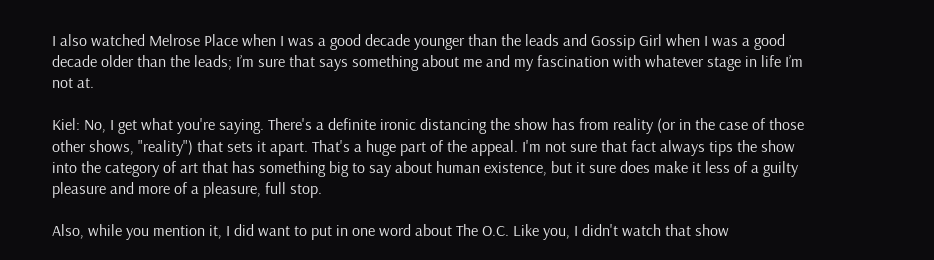I also watched Melrose Place when I was a good decade younger than the leads and Gossip Girl when I was a good decade older than the leads; I’m sure that says something about me and my fascination with whatever stage in life I’m not at.

Kiel: No, I get what you're saying. There's a definite ironic distancing the show has from reality (or in the case of those other shows, "reality") that sets it apart. That's a huge part of the appeal. I'm not sure that fact always tips the show into the category of art that has something big to say about human existence, but it sure does make it less of a guilty pleasure and more of a pleasure, full stop.

Also, while you mention it, I did want to put in one word about The O.C. Like you, I didn't watch that show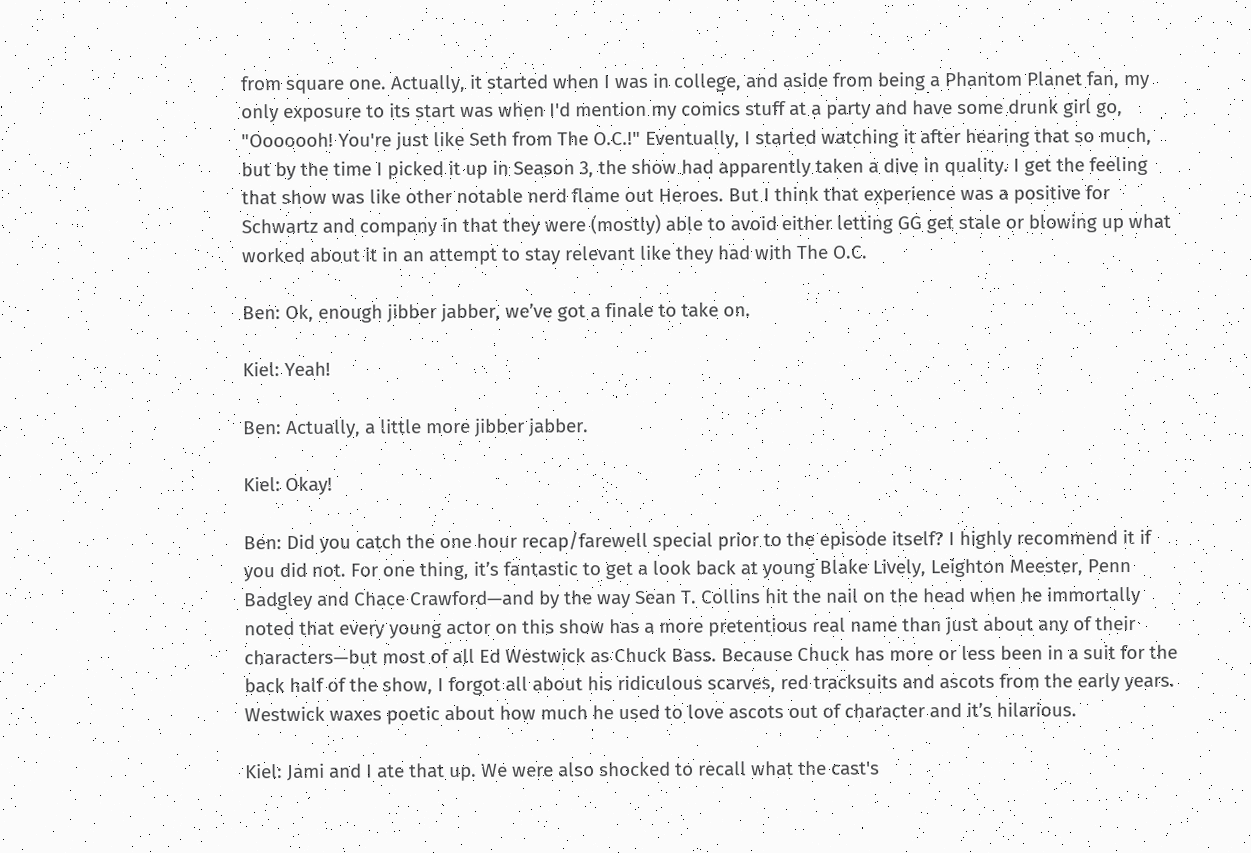from square one. Actually, it started when I was in college, and aside from being a Phantom Planet fan, my only exposure to its start was when I'd mention my comics stuff at a party and have some drunk girl go, "Ooooooh! You're just like Seth from The O.C.!" Eventually, I started watching it after hearing that so much, but by the time I picked it up in Season 3, the show had apparently taken a dive in quality. I get the feeling that show was like other notable nerd flame out Heroes. But I think that experience was a positive for Schwartz and company in that they were (mostly) able to avoid either letting GG get stale or blowing up what worked about it in an attempt to stay relevant like they had with The O.C.

Ben: Ok, enough jibber jabber, we’ve got a finale to take on.

Kiel: Yeah!

Ben: Actually, a little more jibber jabber.

Kiel: Okay!

Ben: Did you catch the one hour recap/farewell special prior to the episode itself? I highly recommend it if you did not. For one thing, it’s fantastic to get a look back at young Blake Lively, Leighton Meester, Penn Badgley and Chace Crawford—and by the way Sean T. Collins hit the nail on the head when he immortally noted that every young actor on this show has a more pretentious real name than just about any of their characters—but most of all Ed Westwick as Chuck Bass. Because Chuck has more or less been in a suit for the back half of the show, I forgot all about his ridiculous scarves, red tracksuits and ascots from the early years. Westwick waxes poetic about how much he used to love ascots out of character and it’s hilarious.

Kiel: Jami and I ate that up. We were also shocked to recall what the cast's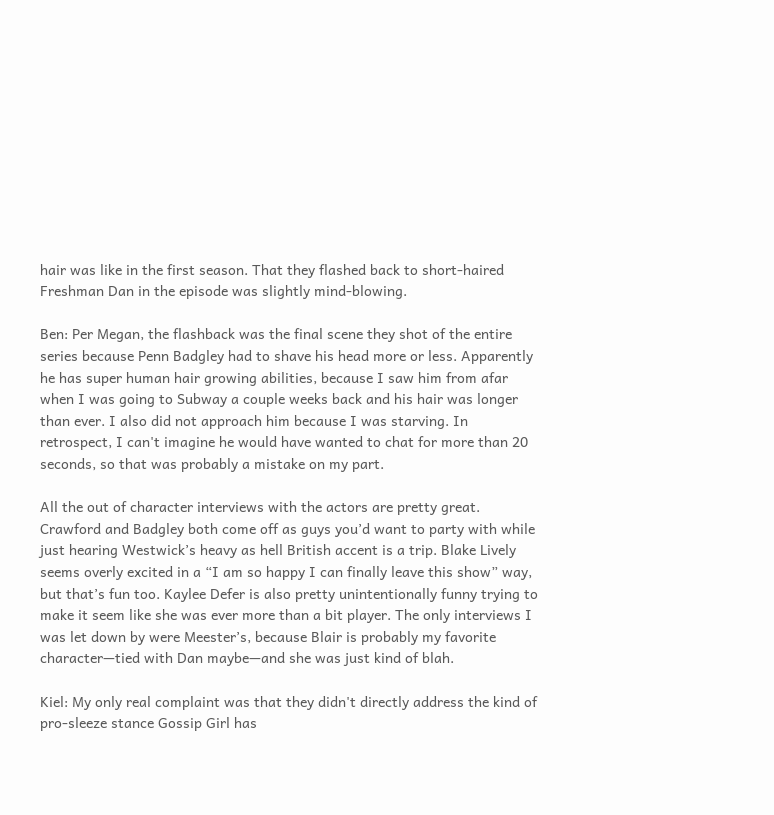hair was like in the first season. That they flashed back to short-haired Freshman Dan in the episode was slightly mind-blowing.

Ben: Per Megan, the flashback was the final scene they shot of the entire series because Penn Badgley had to shave his head more or less. Apparently he has super human hair growing abilities, because I saw him from afar when I was going to Subway a couple weeks back and his hair was longer than ever. I also did not approach him because I was starving. In retrospect, I can't imagine he would have wanted to chat for more than 20 seconds, so that was probably a mistake on my part.

All the out of character interviews with the actors are pretty great. Crawford and Badgley both come off as guys you’d want to party with while just hearing Westwick’s heavy as hell British accent is a trip. Blake Lively seems overly excited in a “I am so happy I can finally leave this show” way, but that’s fun too. Kaylee Defer is also pretty unintentionally funny trying to make it seem like she was ever more than a bit player. The only interviews I was let down by were Meester’s, because Blair is probably my favorite character—tied with Dan maybe—and she was just kind of blah.

Kiel: My only real complaint was that they didn't directly address the kind of pro-sleeze stance Gossip Girl has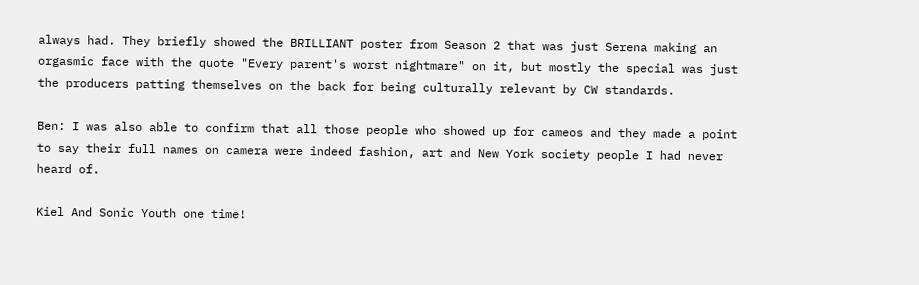always had. They briefly showed the BRILLIANT poster from Season 2 that was just Serena making an orgasmic face with the quote "Every parent's worst nightmare" on it, but mostly the special was just the producers patting themselves on the back for being culturally relevant by CW standards.

Ben: I was also able to confirm that all those people who showed up for cameos and they made a point to say their full names on camera were indeed fashion, art and New York society people I had never heard of.

Kiel And Sonic Youth one time!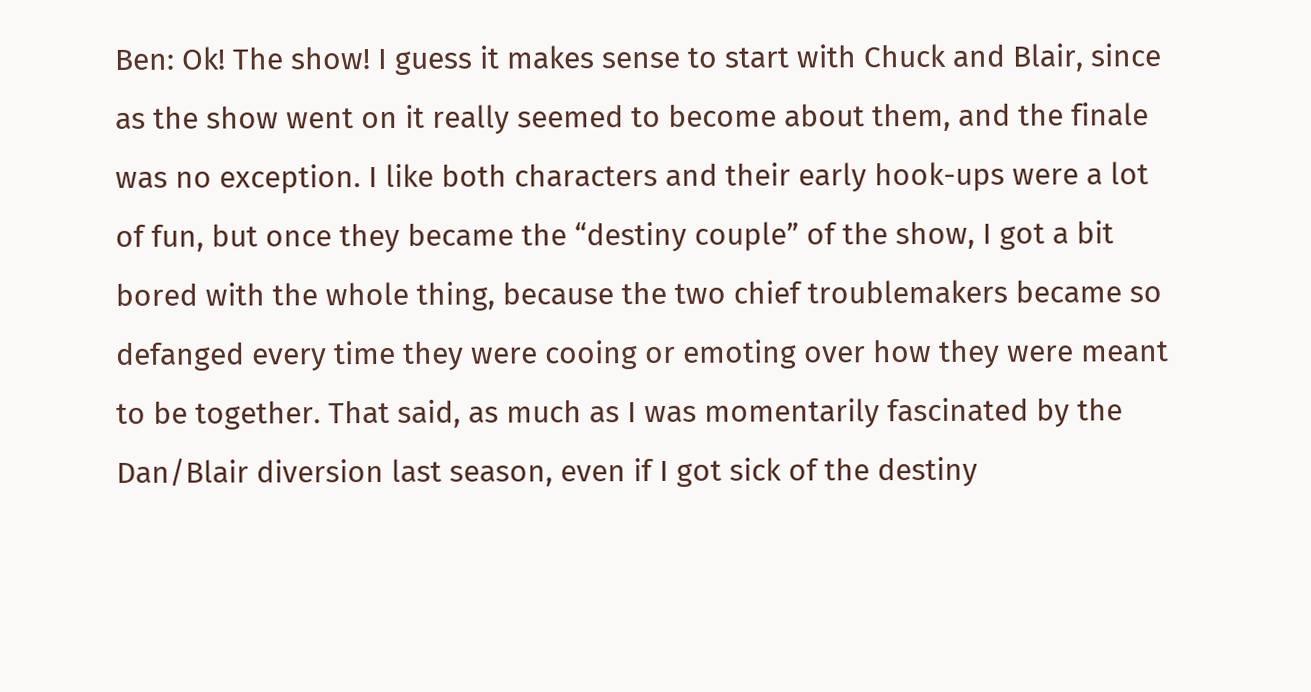Ben: Ok! The show! I guess it makes sense to start with Chuck and Blair, since as the show went on it really seemed to become about them, and the finale was no exception. I like both characters and their early hook-ups were a lot of fun, but once they became the “destiny couple” of the show, I got a bit bored with the whole thing, because the two chief troublemakers became so defanged every time they were cooing or emoting over how they were meant to be together. That said, as much as I was momentarily fascinated by the Dan/Blair diversion last season, even if I got sick of the destiny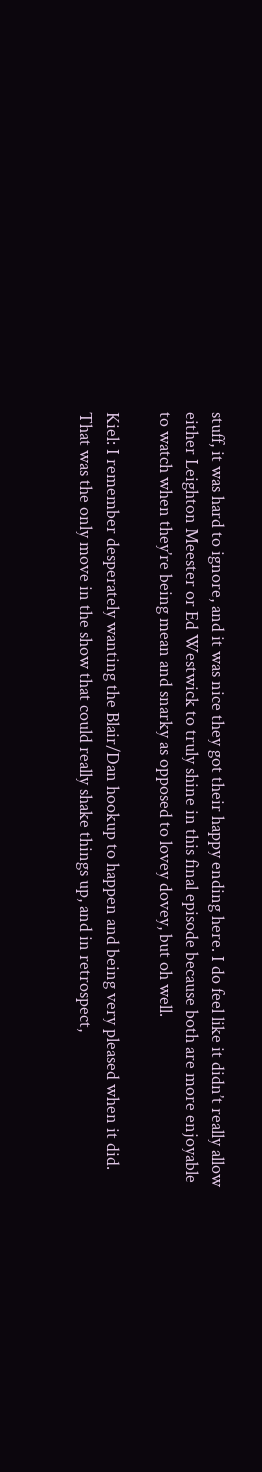stuff, it was hard to ignore, and it was nice they got their happy ending here. I do feel like it didn’t really allow either Leighton Meester or Ed Westwick to truly shine in this final episode because both are more enjoyable to watch when they’re being mean and snarky as opposed to lovey dovey, but oh well.

Kiel: I remember desperately wanting the Blair/Dan hookup to happen and being very pleased when it did. That was the only move in the show that could really shake things up, and in retrospect,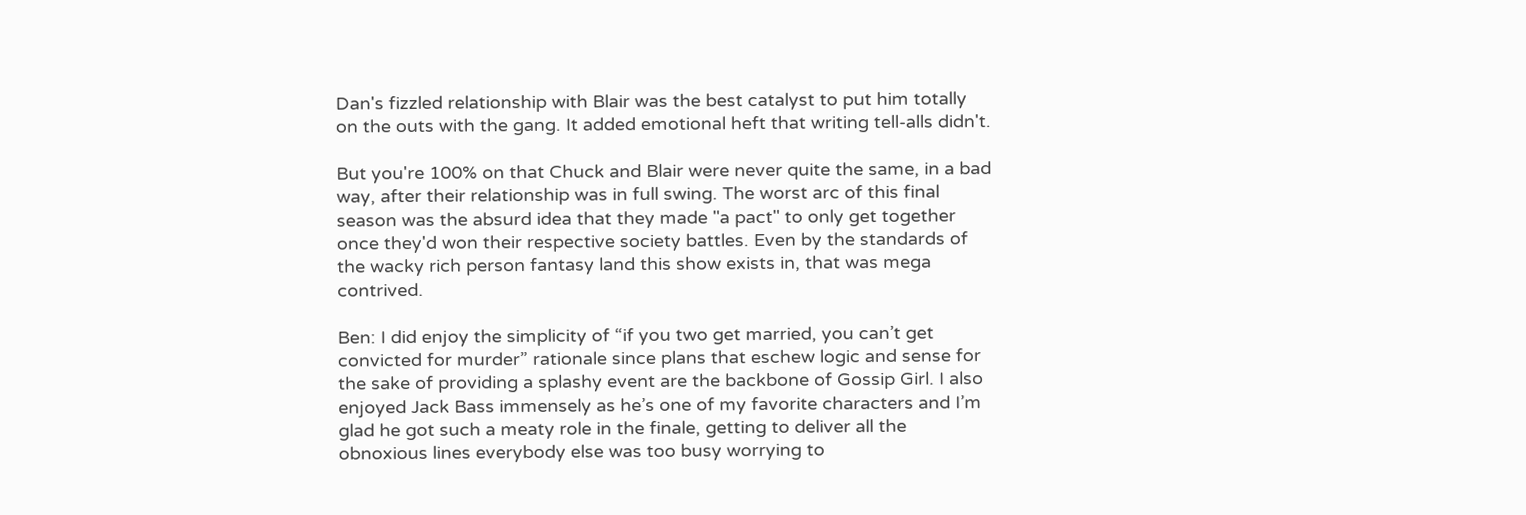Dan's fizzled relationship with Blair was the best catalyst to put him totally on the outs with the gang. It added emotional heft that writing tell-alls didn't.

But you're 100% on that Chuck and Blair were never quite the same, in a bad way, after their relationship was in full swing. The worst arc of this final season was the absurd idea that they made "a pact" to only get together once they'd won their respective society battles. Even by the standards of the wacky rich person fantasy land this show exists in, that was mega contrived.

Ben: I did enjoy the simplicity of “if you two get married, you can’t get convicted for murder” rationale since plans that eschew logic and sense for the sake of providing a splashy event are the backbone of Gossip Girl. I also enjoyed Jack Bass immensely as he’s one of my favorite characters and I’m glad he got such a meaty role in the finale, getting to deliver all the obnoxious lines everybody else was too busy worrying to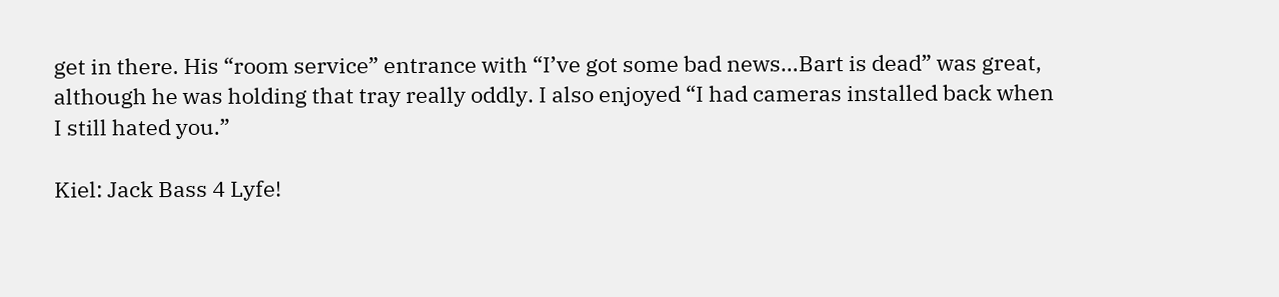get in there. His “room service” entrance with “I’ve got some bad news…Bart is dead” was great, although he was holding that tray really oddly. I also enjoyed “I had cameras installed back when I still hated you.”

Kiel: Jack Bass 4 Lyfe!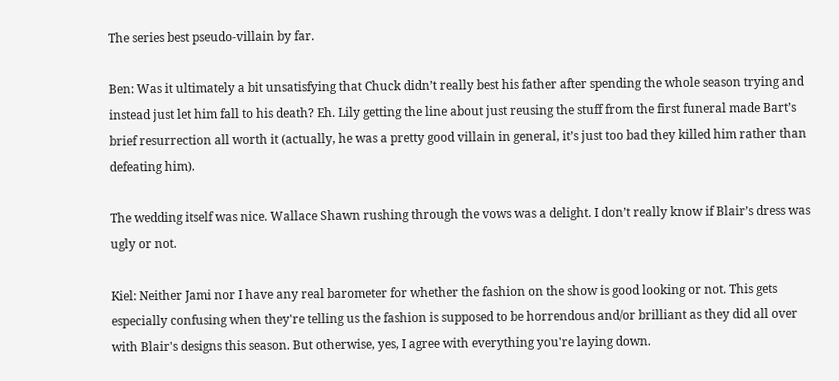The series best pseudo-villain by far.

Ben: Was it ultimately a bit unsatisfying that Chuck didn’t really best his father after spending the whole season trying and instead just let him fall to his death? Eh. Lily getting the line about just reusing the stuff from the first funeral made Bart’s brief resurrection all worth it (actually, he was a pretty good villain in general, it’s just too bad they killed him rather than defeating him).

The wedding itself was nice. Wallace Shawn rushing through the vows was a delight. I don’t really know if Blair’s dress was ugly or not.

Kiel: Neither Jami nor I have any real barometer for whether the fashion on the show is good looking or not. This gets especially confusing when they're telling us the fashion is supposed to be horrendous and/or brilliant as they did all over with Blair's designs this season. But otherwise, yes, I agree with everything you're laying down.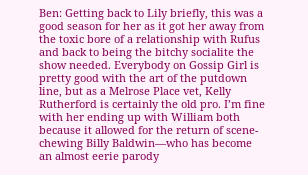Ben: Getting back to Lily briefly, this was a good season for her as it got her away from the toxic bore of a relationship with Rufus and back to being the bitchy socialite the show needed. Everybody on Gossip Girl is pretty good with the art of the putdown line, but as a Melrose Place vet, Kelly Rutherford is certainly the old pro. I’m fine with her ending up with William both because it allowed for the return of scene-chewing Billy Baldwin—who has become an almost eerie parody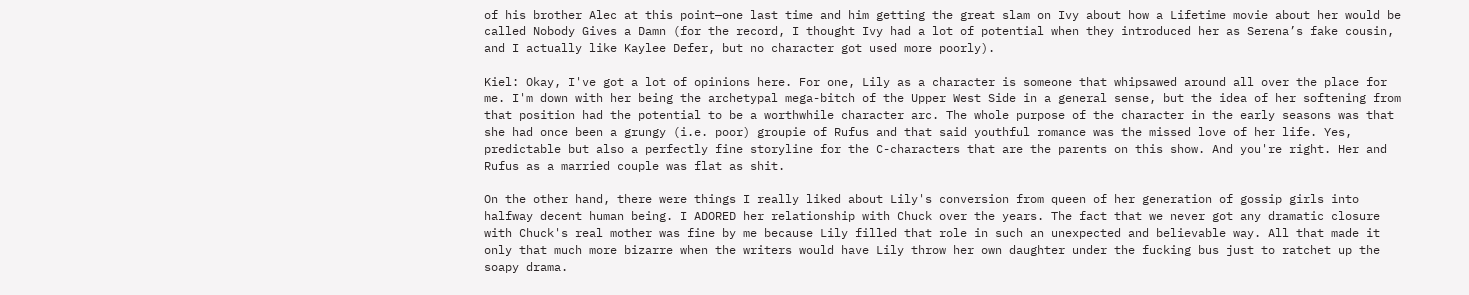of his brother Alec at this point—one last time and him getting the great slam on Ivy about how a Lifetime movie about her would be called Nobody Gives a Damn (for the record, I thought Ivy had a lot of potential when they introduced her as Serena’s fake cousin, and I actually like Kaylee Defer, but no character got used more poorly).

Kiel: Okay, I've got a lot of opinions here. For one, Lily as a character is someone that whipsawed around all over the place for me. I'm down with her being the archetypal mega-bitch of the Upper West Side in a general sense, but the idea of her softening from that position had the potential to be a worthwhile character arc. The whole purpose of the character in the early seasons was that she had once been a grungy (i.e. poor) groupie of Rufus and that said youthful romance was the missed love of her life. Yes, predictable but also a perfectly fine storyline for the C-characters that are the parents on this show. And you're right. Her and Rufus as a married couple was flat as shit.

On the other hand, there were things I really liked about Lily's conversion from queen of her generation of gossip girls into halfway decent human being. I ADORED her relationship with Chuck over the years. The fact that we never got any dramatic closure with Chuck's real mother was fine by me because Lily filled that role in such an unexpected and believable way. All that made it only that much more bizarre when the writers would have Lily throw her own daughter under the fucking bus just to ratchet up the soapy drama.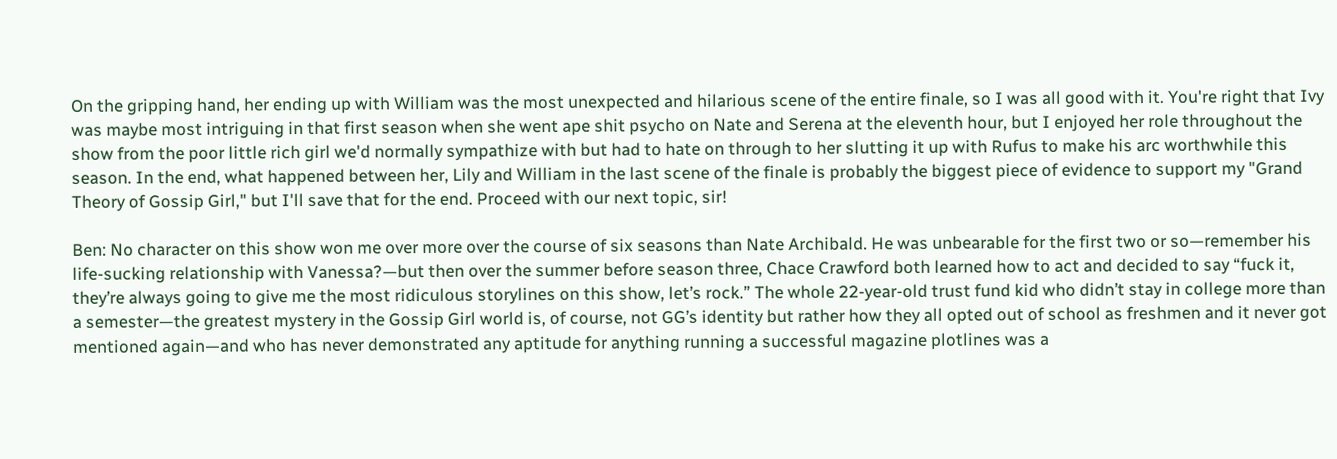On the gripping hand, her ending up with William was the most unexpected and hilarious scene of the entire finale, so I was all good with it. You're right that Ivy was maybe most intriguing in that first season when she went ape shit psycho on Nate and Serena at the eleventh hour, but I enjoyed her role throughout the show from the poor little rich girl we'd normally sympathize with but had to hate on through to her slutting it up with Rufus to make his arc worthwhile this season. In the end, what happened between her, Lily and William in the last scene of the finale is probably the biggest piece of evidence to support my "Grand Theory of Gossip Girl," but I'll save that for the end. Proceed with our next topic, sir!

Ben: No character on this show won me over more over the course of six seasons than Nate Archibald. He was unbearable for the first two or so—remember his life-sucking relationship with Vanessa?—but then over the summer before season three, Chace Crawford both learned how to act and decided to say “fuck it, they’re always going to give me the most ridiculous storylines on this show, let’s rock.” The whole 22-year-old trust fund kid who didn’t stay in college more than a semester—the greatest mystery in the Gossip Girl world is, of course, not GG’s identity but rather how they all opted out of school as freshmen and it never got mentioned again—and who has never demonstrated any aptitude for anything running a successful magazine plotlines was a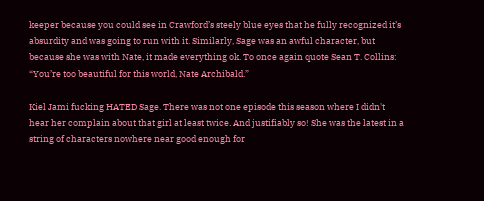keeper because you could see in Crawford’s steely blue eyes that he fully recognized it’s absurdity and was going to run with it. Similarly, Sage was an awful character, but because she was with Nate, it made everything ok. To once again quote Sean T. Collins: “You’re too beautiful for this world, Nate Archibald.”

Kiel Jami fucking HATED Sage. There was not one episode this season where I didn't hear her complain about that girl at least twice. And justifiably so! She was the latest in a string of characters nowhere near good enough for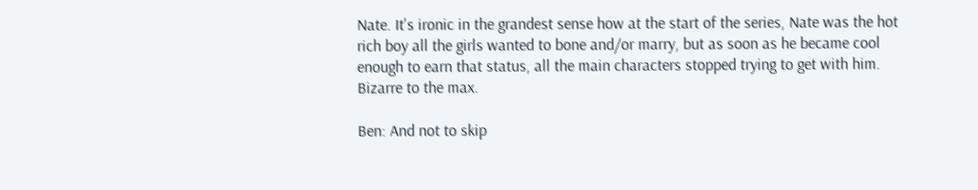Nate. It's ironic in the grandest sense how at the start of the series, Nate was the hot rich boy all the girls wanted to bone and/or marry, but as soon as he became cool enough to earn that status, all the main characters stopped trying to get with him. Bizarre to the max.

Ben: And not to skip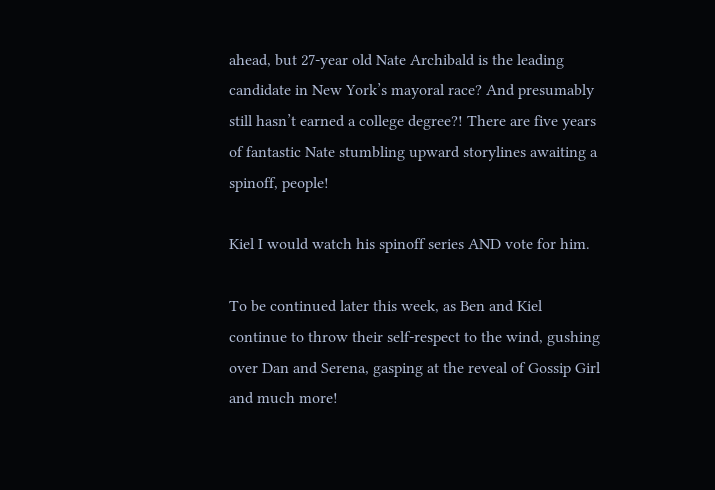ahead, but 27-year old Nate Archibald is the leading candidate in New York’s mayoral race? And presumably still hasn’t earned a college degree?! There are five years of fantastic Nate stumbling upward storylines awaiting a spinoff, people!

Kiel I would watch his spinoff series AND vote for him.

To be continued later this week, as Ben and Kiel continue to throw their self-respect to the wind, gushing over Dan and Serena, gasping at the reveal of Gossip Girl and much more!